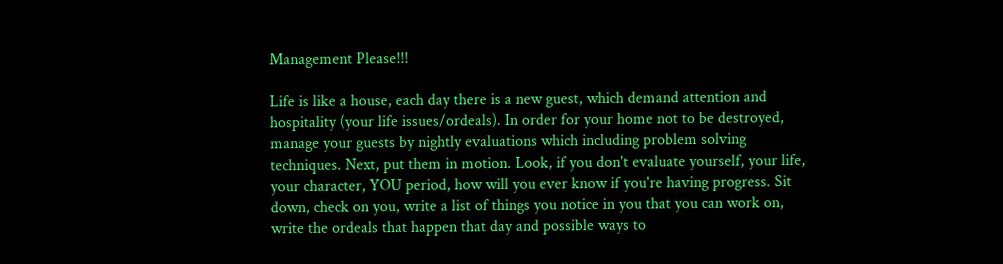Management Please!!!

Life is like a house, each day there is a new guest, which demand attention and hospitality (your life issues/ordeals). In order for your home not to be destroyed, manage your guests by nightly evaluations which including problem solving techniques. Next, put them in motion. Look, if you don't evaluate yourself, your life, your character, YOU period, how will you ever know if you're having progress. Sit down, check on you, write a list of things you notice in you that you can work on, write the ordeals that happen that day and possible ways to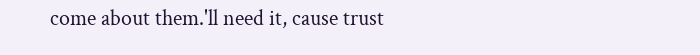come about them.'ll need it, cause trust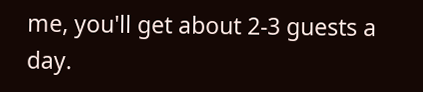me, you'll get about 2-3 guests a day.